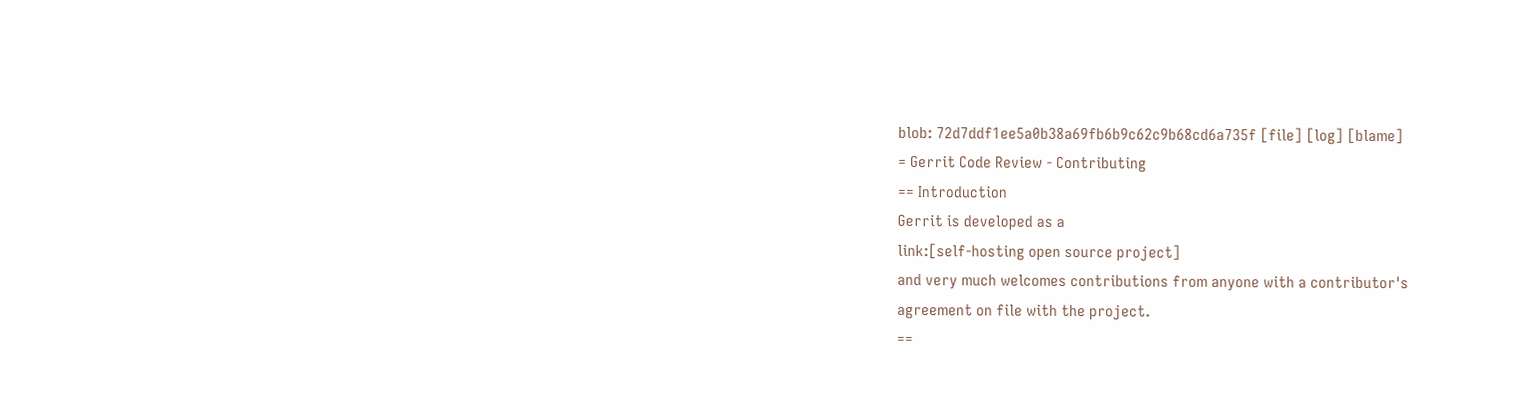blob: 72d7ddf1ee5a0b38a69fb6b9c62c9b68cd6a735f [file] [log] [blame]
= Gerrit Code Review - Contributing
== Introduction
Gerrit is developed as a
link:[self-hosting open source project]
and very much welcomes contributions from anyone with a contributor's
agreement on file with the project.
==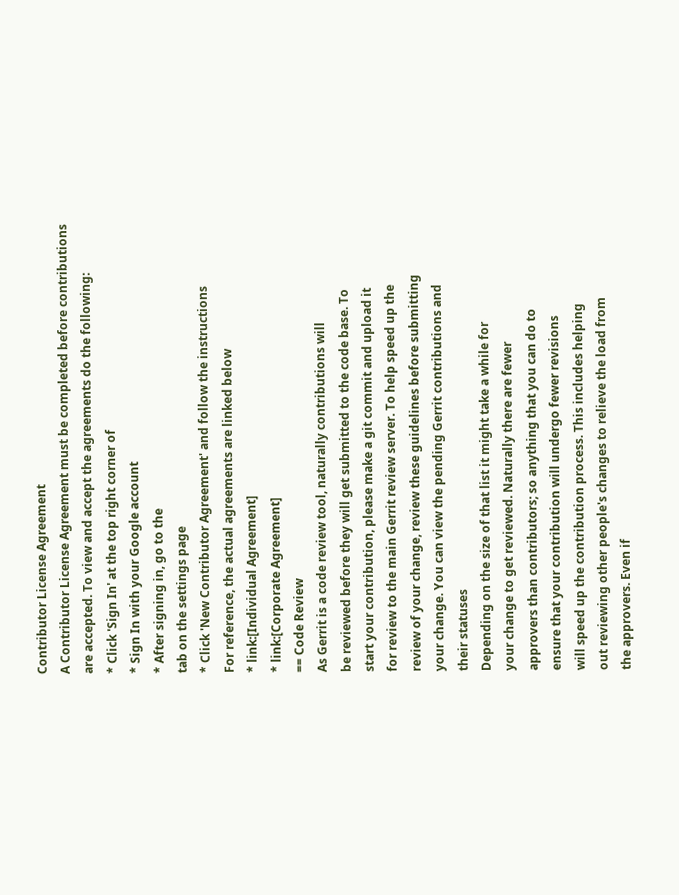Contributor License Agreement
A Contributor License Agreement must be completed before contributions
are accepted. To view and accept the agreements do the following:
* Click 'Sign In' at the top right corner of
* Sign In with your Google account
* After signing in, go to the
tab on the settings page
* Click 'New Contributor Agreement' and follow the instructions
For reference, the actual agreements are linked below
* link:[Individual Agreement]
* link:[Corporate Agreement]
== Code Review
As Gerrit is a code review tool, naturally contributions will
be reviewed before they will get submitted to the code base. To
start your contribution, please make a git commit and upload it
for review to the main Gerrit review server. To help speed up the
review of your change, review these guidelines before submitting
your change. You can view the pending Gerrit contributions and
their statuses
Depending on the size of that list it might take a while for
your change to get reviewed. Naturally there are fewer
approvers than contributors; so anything that you can do to
ensure that your contribution will undergo fewer revisions
will speed up the contribution process. This includes helping
out reviewing other people's changes to relieve the load from
the approvers. Even if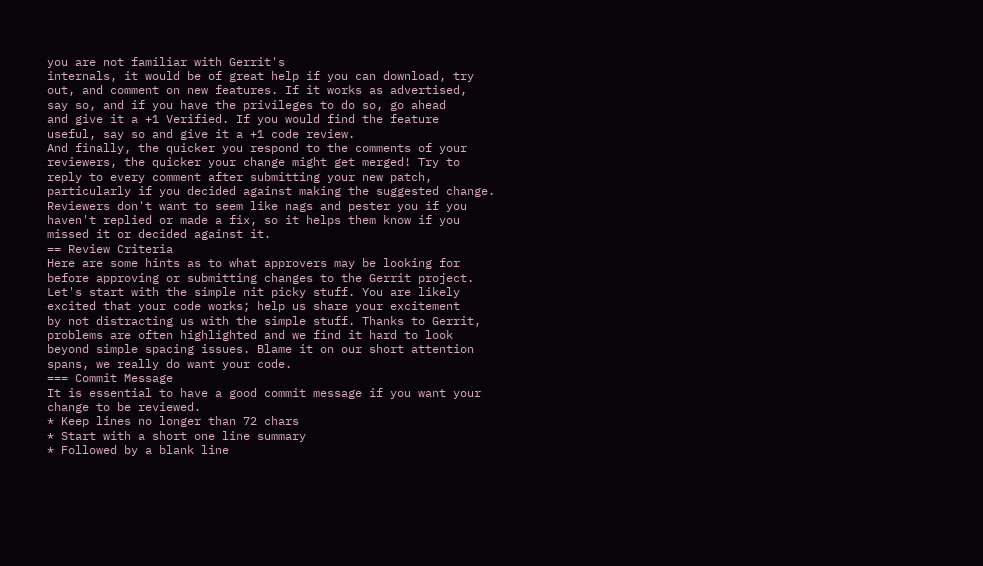you are not familiar with Gerrit's
internals, it would be of great help if you can download, try
out, and comment on new features. If it works as advertised,
say so, and if you have the privileges to do so, go ahead
and give it a +1 Verified. If you would find the feature
useful, say so and give it a +1 code review.
And finally, the quicker you respond to the comments of your
reviewers, the quicker your change might get merged! Try to
reply to every comment after submitting your new patch,
particularly if you decided against making the suggested change.
Reviewers don't want to seem like nags and pester you if you
haven't replied or made a fix, so it helps them know if you
missed it or decided against it.
== Review Criteria
Here are some hints as to what approvers may be looking for
before approving or submitting changes to the Gerrit project.
Let's start with the simple nit picky stuff. You are likely
excited that your code works; help us share your excitement
by not distracting us with the simple stuff. Thanks to Gerrit,
problems are often highlighted and we find it hard to look
beyond simple spacing issues. Blame it on our short attention
spans, we really do want your code.
=== Commit Message
It is essential to have a good commit message if you want your
change to be reviewed.
* Keep lines no longer than 72 chars
* Start with a short one line summary
* Followed by a blank line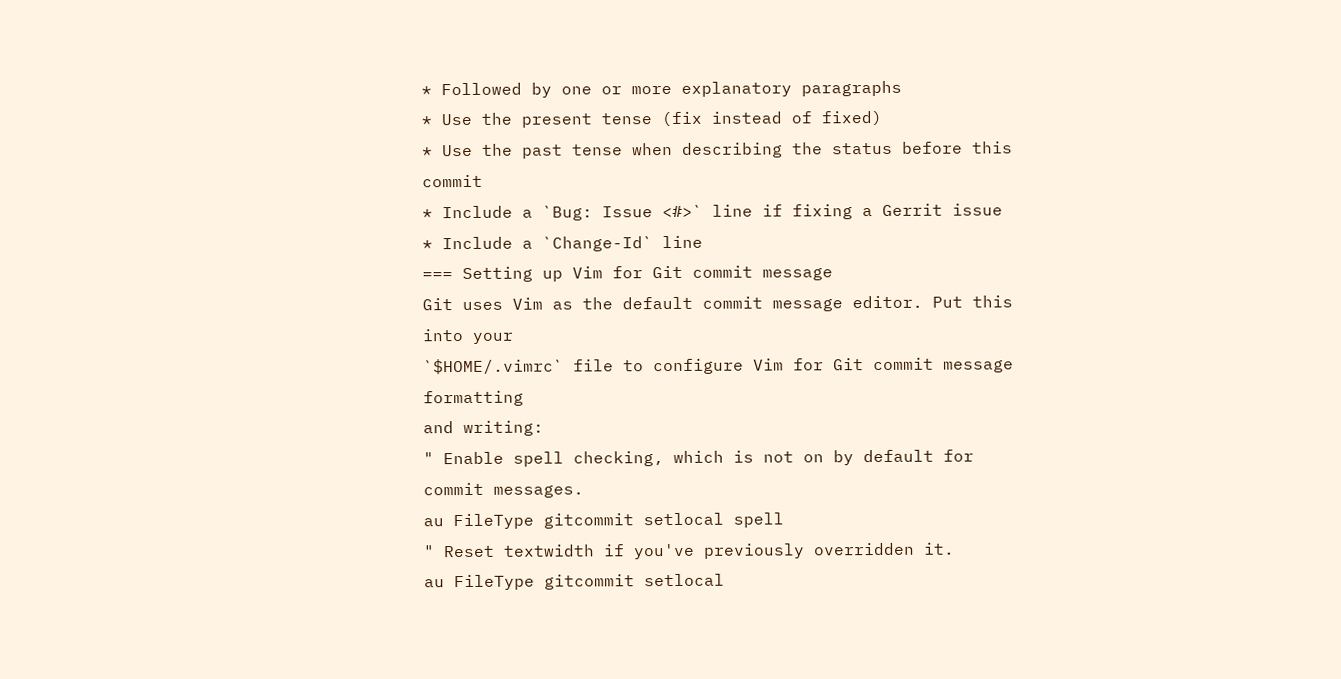* Followed by one or more explanatory paragraphs
* Use the present tense (fix instead of fixed)
* Use the past tense when describing the status before this commit
* Include a `Bug: Issue <#>` line if fixing a Gerrit issue
* Include a `Change-Id` line
=== Setting up Vim for Git commit message
Git uses Vim as the default commit message editor. Put this into your
`$HOME/.vimrc` file to configure Vim for Git commit message formatting
and writing:
" Enable spell checking, which is not on by default for commit messages.
au FileType gitcommit setlocal spell
" Reset textwidth if you've previously overridden it.
au FileType gitcommit setlocal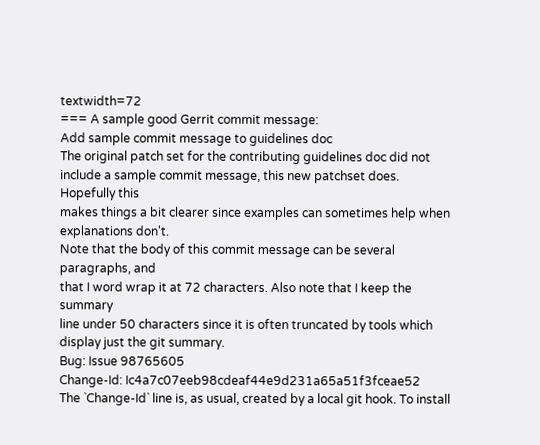textwidth=72
=== A sample good Gerrit commit message:
Add sample commit message to guidelines doc
The original patch set for the contributing guidelines doc did not
include a sample commit message, this new patchset does. Hopefully this
makes things a bit clearer since examples can sometimes help when
explanations don't.
Note that the body of this commit message can be several paragraphs, and
that I word wrap it at 72 characters. Also note that I keep the summary
line under 50 characters since it is often truncated by tools which
display just the git summary.
Bug: Issue 98765605
Change-Id: Ic4a7c07eeb98cdeaf44e9d231a65a51f3fceae52
The `Change-Id` line is, as usual, created by a local git hook. To install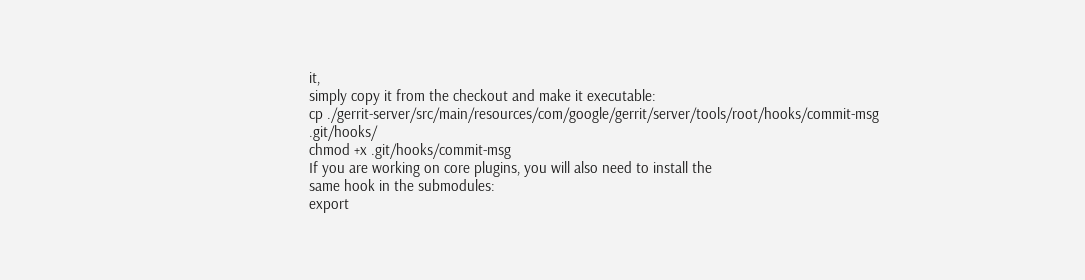it,
simply copy it from the checkout and make it executable:
cp ./gerrit-server/src/main/resources/com/google/gerrit/server/tools/root/hooks/commit-msg .git/hooks/
chmod +x .git/hooks/commit-msg
If you are working on core plugins, you will also need to install the
same hook in the submodules:
export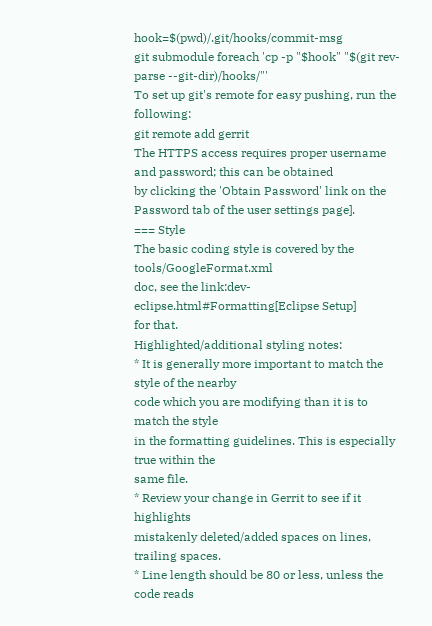hook=$(pwd)/.git/hooks/commit-msg
git submodule foreach 'cp -p "$hook" "$(git rev-parse --git-dir)/hooks/"'
To set up git's remote for easy pushing, run the following:
git remote add gerrit
The HTTPS access requires proper username and password; this can be obtained
by clicking the 'Obtain Password' link on the
Password tab of the user settings page].
=== Style
The basic coding style is covered by the tools/GoogleFormat.xml
doc, see the link:dev-eclipse.html#Formatting[Eclipse Setup]
for that.
Highlighted/additional styling notes:
* It is generally more important to match the style of the nearby
code which you are modifying than it is to match the style
in the formatting guidelines. This is especially true within the
same file.
* Review your change in Gerrit to see if it highlights
mistakenly deleted/added spaces on lines, trailing spaces.
* Line length should be 80 or less, unless the code reads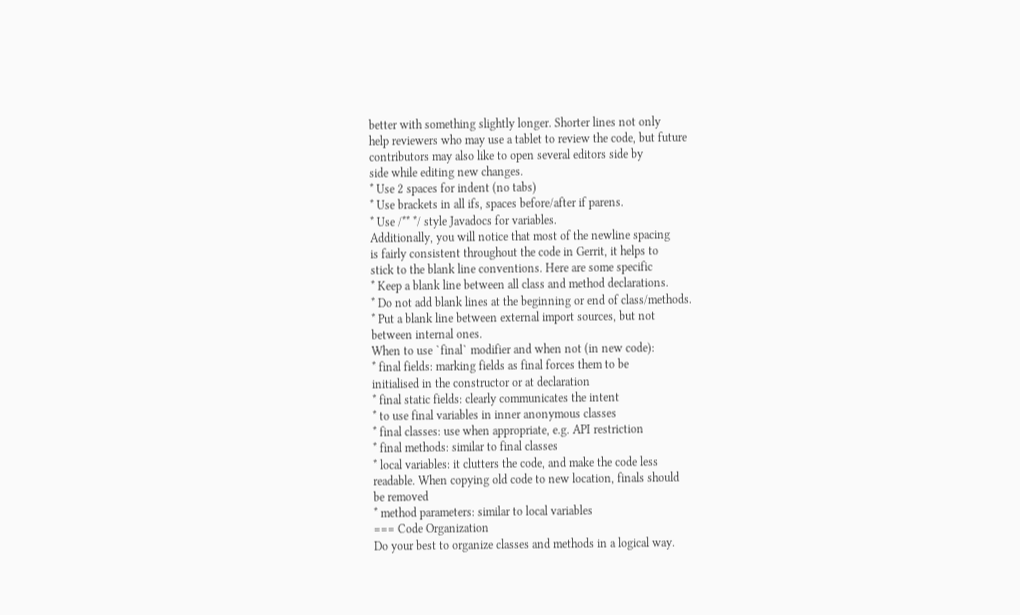better with something slightly longer. Shorter lines not only
help reviewers who may use a tablet to review the code, but future
contributors may also like to open several editors side by
side while editing new changes.
* Use 2 spaces for indent (no tabs)
* Use brackets in all ifs, spaces before/after if parens.
* Use /** */ style Javadocs for variables.
Additionally, you will notice that most of the newline spacing
is fairly consistent throughout the code in Gerrit, it helps to
stick to the blank line conventions. Here are some specific
* Keep a blank line between all class and method declarations.
* Do not add blank lines at the beginning or end of class/methods.
* Put a blank line between external import sources, but not
between internal ones.
When to use `final` modifier and when not (in new code):
* final fields: marking fields as final forces them to be
initialised in the constructor or at declaration
* final static fields: clearly communicates the intent
* to use final variables in inner anonymous classes
* final classes: use when appropriate, e.g. API restriction
* final methods: similar to final classes
* local variables: it clutters the code, and make the code less
readable. When copying old code to new location, finals should
be removed
* method parameters: similar to local variables
=== Code Organization
Do your best to organize classes and methods in a logical way.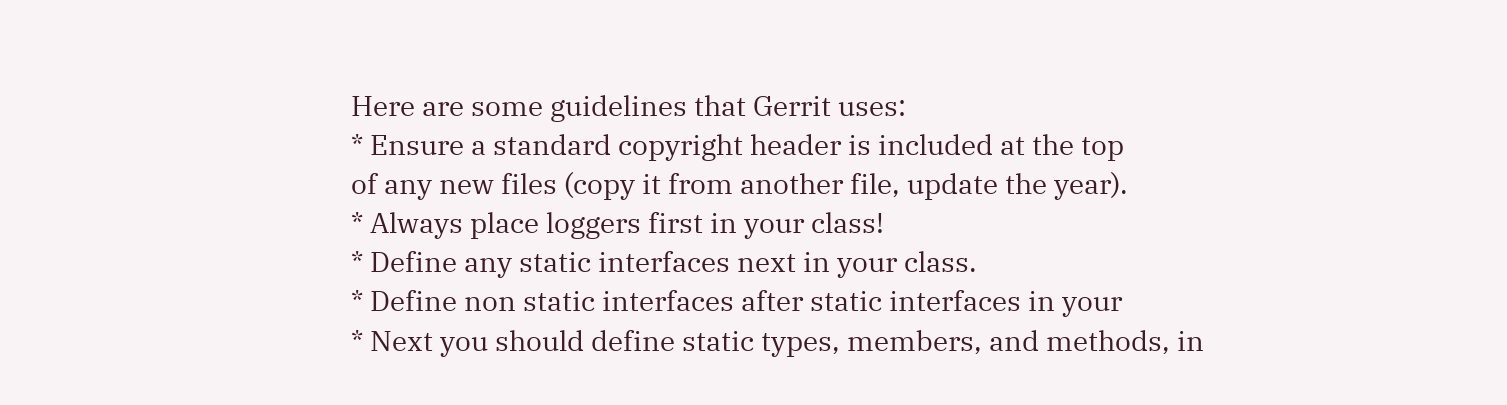Here are some guidelines that Gerrit uses:
* Ensure a standard copyright header is included at the top
of any new files (copy it from another file, update the year).
* Always place loggers first in your class!
* Define any static interfaces next in your class.
* Define non static interfaces after static interfaces in your
* Next you should define static types, members, and methods, in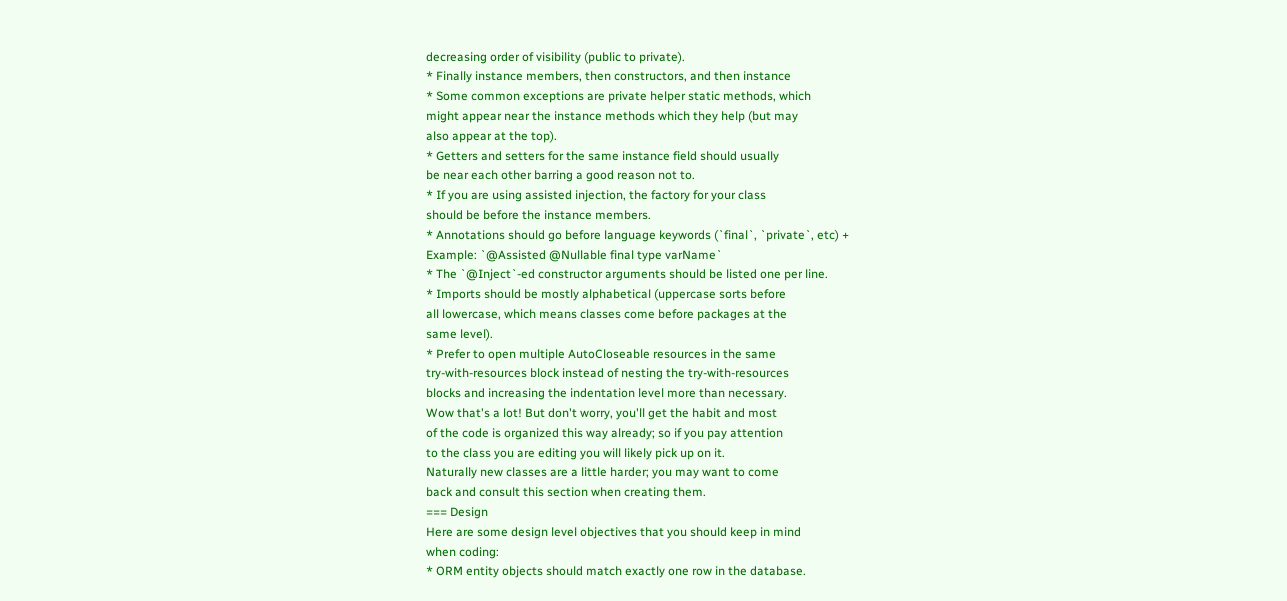decreasing order of visibility (public to private).
* Finally instance members, then constructors, and then instance
* Some common exceptions are private helper static methods, which
might appear near the instance methods which they help (but may
also appear at the top).
* Getters and setters for the same instance field should usually
be near each other barring a good reason not to.
* If you are using assisted injection, the factory for your class
should be before the instance members.
* Annotations should go before language keywords (`final`, `private`, etc) +
Example: `@Assisted @Nullable final type varName`
* The `@Inject`-ed constructor arguments should be listed one per line.
* Imports should be mostly alphabetical (uppercase sorts before
all lowercase, which means classes come before packages at the
same level).
* Prefer to open multiple AutoCloseable resources in the same
try-with-resources block instead of nesting the try-with-resources
blocks and increasing the indentation level more than necessary.
Wow that's a lot! But don't worry, you'll get the habit and most
of the code is organized this way already; so if you pay attention
to the class you are editing you will likely pick up on it.
Naturally new classes are a little harder; you may want to come
back and consult this section when creating them.
=== Design
Here are some design level objectives that you should keep in mind
when coding:
* ORM entity objects should match exactly one row in the database.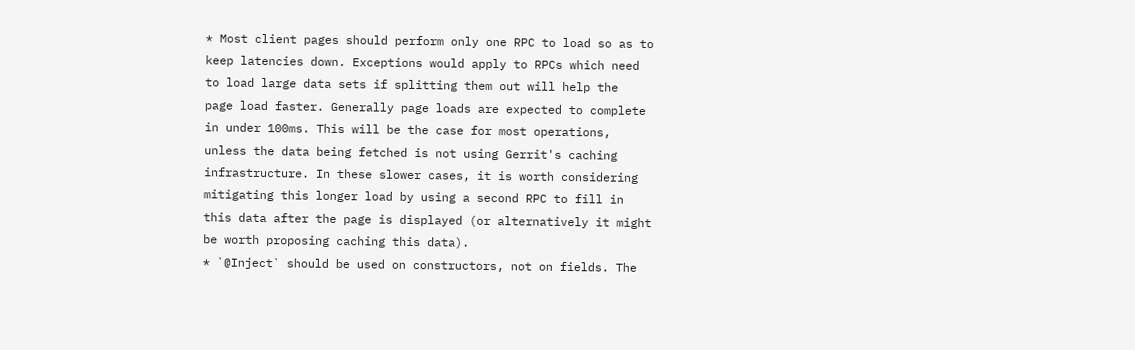* Most client pages should perform only one RPC to load so as to
keep latencies down. Exceptions would apply to RPCs which need
to load large data sets if splitting them out will help the
page load faster. Generally page loads are expected to complete
in under 100ms. This will be the case for most operations,
unless the data being fetched is not using Gerrit's caching
infrastructure. In these slower cases, it is worth considering
mitigating this longer load by using a second RPC to fill in
this data after the page is displayed (or alternatively it might
be worth proposing caching this data).
* `@Inject` should be used on constructors, not on fields. The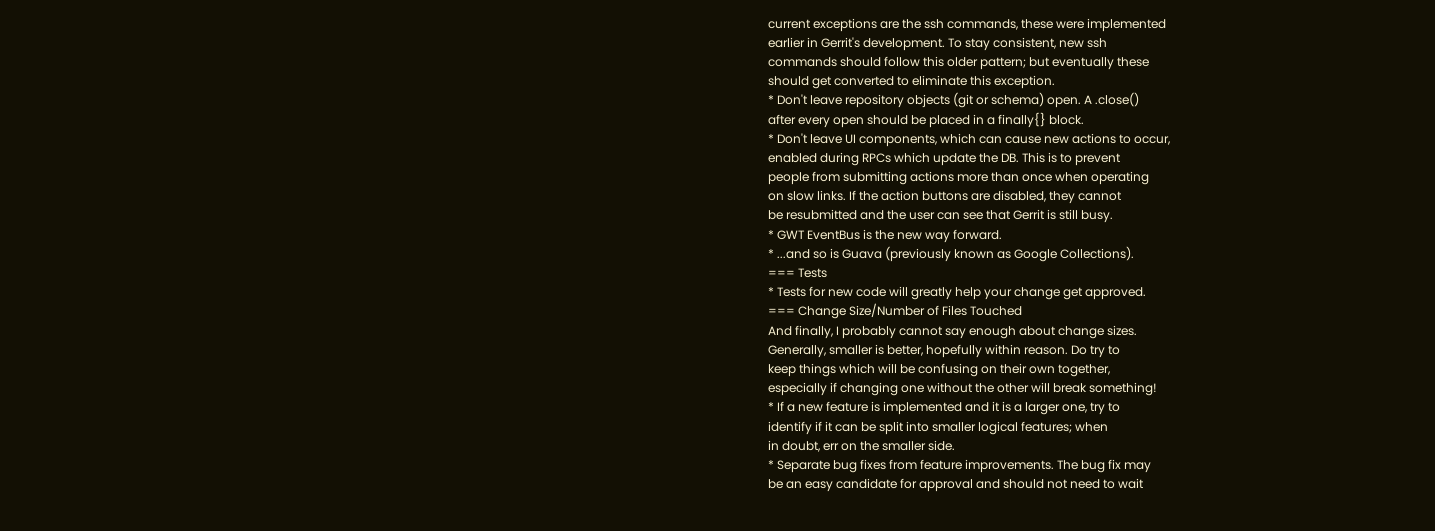current exceptions are the ssh commands, these were implemented
earlier in Gerrit's development. To stay consistent, new ssh
commands should follow this older pattern; but eventually these
should get converted to eliminate this exception.
* Don't leave repository objects (git or schema) open. A .close()
after every open should be placed in a finally{} block.
* Don't leave UI components, which can cause new actions to occur,
enabled during RPCs which update the DB. This is to prevent
people from submitting actions more than once when operating
on slow links. If the action buttons are disabled, they cannot
be resubmitted and the user can see that Gerrit is still busy.
* GWT EventBus is the new way forward.
* ...and so is Guava (previously known as Google Collections).
=== Tests
* Tests for new code will greatly help your change get approved.
=== Change Size/Number of Files Touched
And finally, I probably cannot say enough about change sizes.
Generally, smaller is better, hopefully within reason. Do try to
keep things which will be confusing on their own together,
especially if changing one without the other will break something!
* If a new feature is implemented and it is a larger one, try to
identify if it can be split into smaller logical features; when
in doubt, err on the smaller side.
* Separate bug fixes from feature improvements. The bug fix may
be an easy candidate for approval and should not need to wait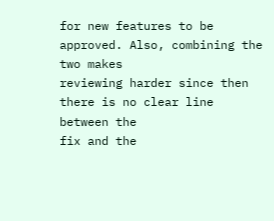for new features to be approved. Also, combining the two makes
reviewing harder since then there is no clear line between the
fix and the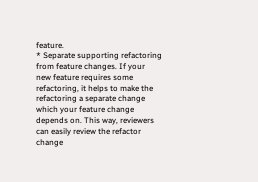feature.
* Separate supporting refactoring from feature changes. If your
new feature requires some refactoring, it helps to make the
refactoring a separate change which your feature change
depends on. This way, reviewers can easily review the refactor
change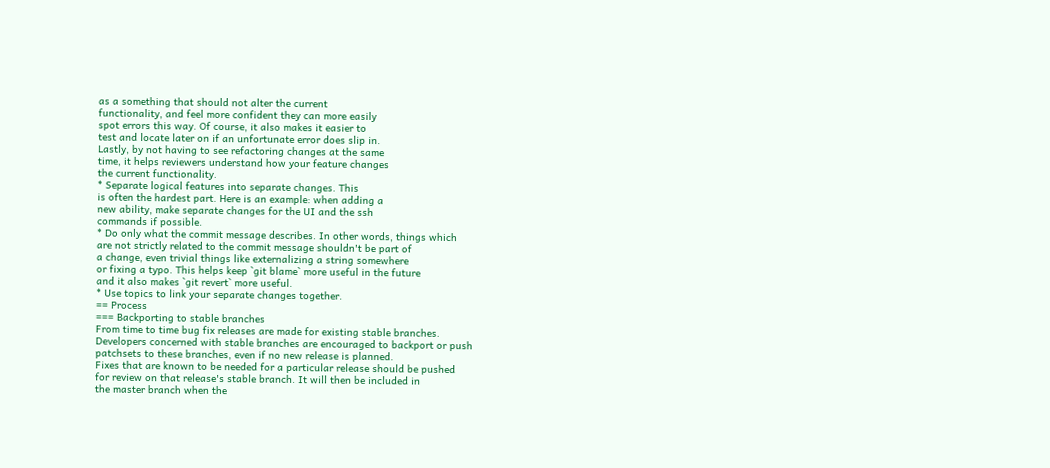as a something that should not alter the current
functionality, and feel more confident they can more easily
spot errors this way. Of course, it also makes it easier to
test and locate later on if an unfortunate error does slip in.
Lastly, by not having to see refactoring changes at the same
time, it helps reviewers understand how your feature changes
the current functionality.
* Separate logical features into separate changes. This
is often the hardest part. Here is an example: when adding a
new ability, make separate changes for the UI and the ssh
commands if possible.
* Do only what the commit message describes. In other words, things which
are not strictly related to the commit message shouldn't be part of
a change, even trivial things like externalizing a string somewhere
or fixing a typo. This helps keep `git blame` more useful in the future
and it also makes `git revert` more useful.
* Use topics to link your separate changes together.
== Process
=== Backporting to stable branches
From time to time bug fix releases are made for existing stable branches.
Developers concerned with stable branches are encouraged to backport or push
patchsets to these branches, even if no new release is planned.
Fixes that are known to be needed for a particular release should be pushed
for review on that release's stable branch. It will then be included in
the master branch when the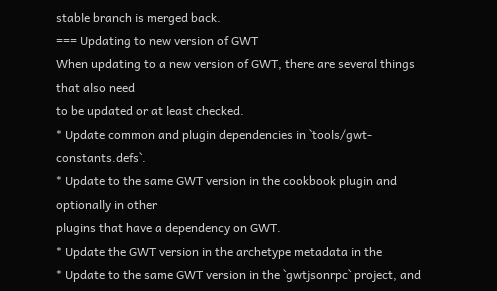stable branch is merged back.
=== Updating to new version of GWT
When updating to a new version of GWT, there are several things that also need
to be updated or at least checked.
* Update common and plugin dependencies in `tools/gwt-constants.defs`.
* Update to the same GWT version in the cookbook plugin and optionally in other
plugins that have a dependency on GWT.
* Update the GWT version in the archetype metadata in the
* Update to the same GWT version in the `gwtjsonrpc` project, and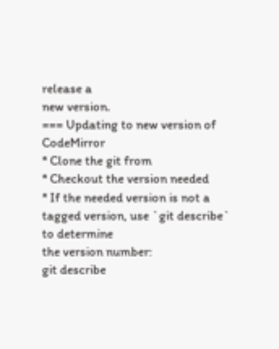release a
new version.
=== Updating to new version of CodeMirror
* Clone the git from
* Checkout the version needed
* If the needed version is not a tagged version, use `git describe` to determine
the version number:
git describe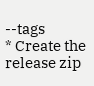--tags
* Create the release zip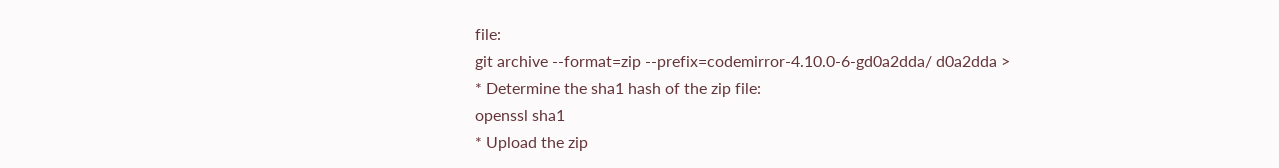file:
git archive --format=zip --prefix=codemirror-4.10.0-6-gd0a2dda/ d0a2dda >
* Determine the sha1 hash of the zip file:
openssl sha1
* Upload the zip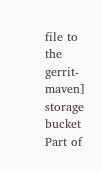file to the
gerrit-maven] storage bucket
Part of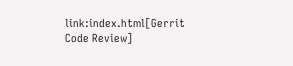link:index.html[Gerrit Code Review]